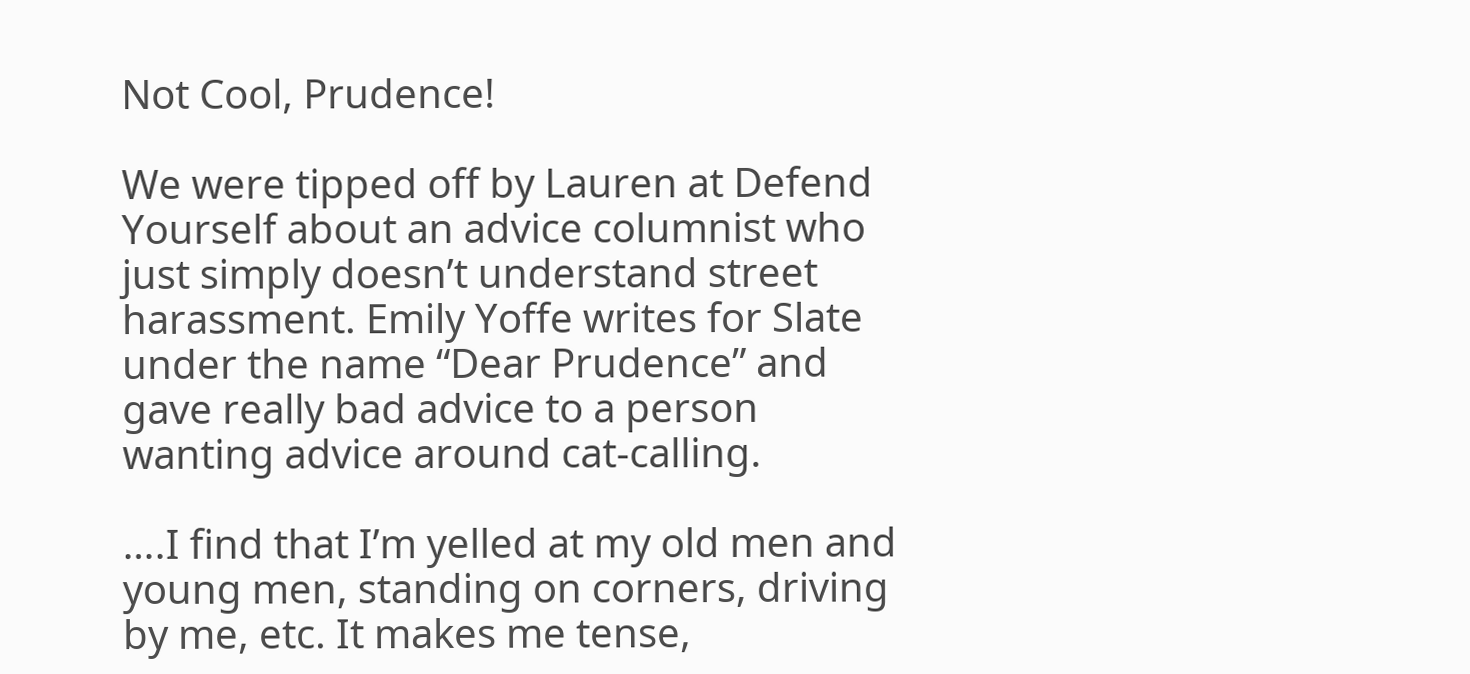Not Cool, Prudence!

We were tipped off by Lauren at Defend Yourself about an advice columnist who just simply doesn’t understand street harassment. Emily Yoffe writes for Slate under the name “Dear Prudence” and gave really bad advice to a person wanting advice around cat-calling.

….I find that I’m yelled at my old men and young men, standing on corners, driving by me, etc. It makes me tense,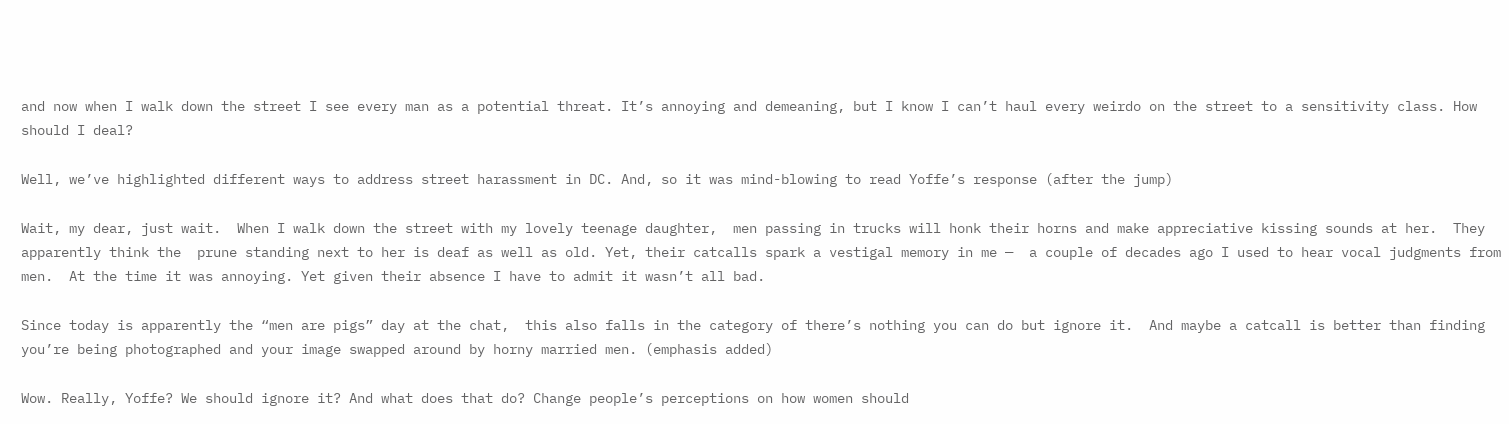and now when I walk down the street I see every man as a potential threat. It’s annoying and demeaning, but I know I can’t haul every weirdo on the street to a sensitivity class. How should I deal?

Well, we’ve highlighted different ways to address street harassment in DC. And, so it was mind-blowing to read Yoffe’s response (after the jump)

Wait, my dear, just wait.  When I walk down the street with my lovely teenage daughter,  men passing in trucks will honk their horns and make appreciative kissing sounds at her.  They apparently think the  prune standing next to her is deaf as well as old. Yet, their catcalls spark a vestigal memory in me —  a couple of decades ago I used to hear vocal judgments from men.  At the time it was annoying. Yet given their absence I have to admit it wasn’t all bad.

Since today is apparently the “men are pigs” day at the chat,  this also falls in the category of there’s nothing you can do but ignore it.  And maybe a catcall is better than finding you’re being photographed and your image swapped around by horny married men. (emphasis added)

Wow. Really, Yoffe? We should ignore it? And what does that do? Change people’s perceptions on how women should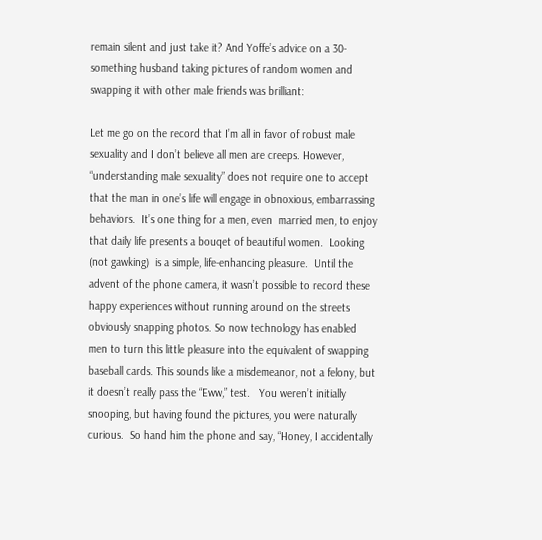remain silent and just take it? And Yoffe’s advice on a 30-something husband taking pictures of random women and swapping it with other male friends was brilliant:

Let me go on the record that I’m all in favor of robust male sexuality and I don’t believe all men are creeps. However,  “understanding male sexuality” does not require one to accept that the man in one’s life will engage in obnoxious, embarrassing behaviors.  It’s one thing for a men, even  married men, to enjoy that daily life presents a bouqet of beautiful women.  Looking (not gawking)  is a simple, life-enhancing pleasure.  Until the advent of the phone camera, it wasn’t possible to record these happy experiences without running around on the streets obviously snapping photos. So now technology has enabled men to turn this little pleasure into the equivalent of swapping baseball cards. This sounds like a misdemeanor, not a felony, but it doesn’t really pass the “Eww,” test.   You weren’t initially snooping, but having found the pictures, you were naturally curious.  So hand him the phone and say, “Honey, I accidentally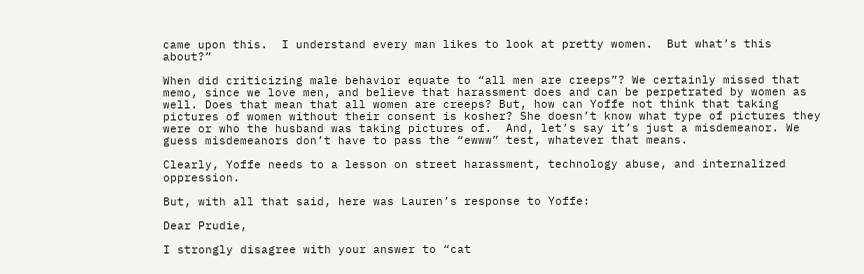came upon this.  I understand every man likes to look at pretty women.  But what’s this about?”

When did criticizing male behavior equate to “all men are creeps”? We certainly missed that memo, since we love men, and believe that harassment does and can be perpetrated by women as well. Does that mean that all women are creeps? But, how can Yoffe not think that taking pictures of women without their consent is kosher? She doesn’t know what type of pictures they were or who the husband was taking pictures of.  And, let’s say it’s just a misdemeanor. We guess misdemeanors don’t have to pass the “ewww” test, whatever that means.

Clearly, Yoffe needs to a lesson on street harassment, technology abuse, and internalized oppression.

But, with all that said, here was Lauren’s response to Yoffe:

Dear Prudie,

I strongly disagree with your answer to “cat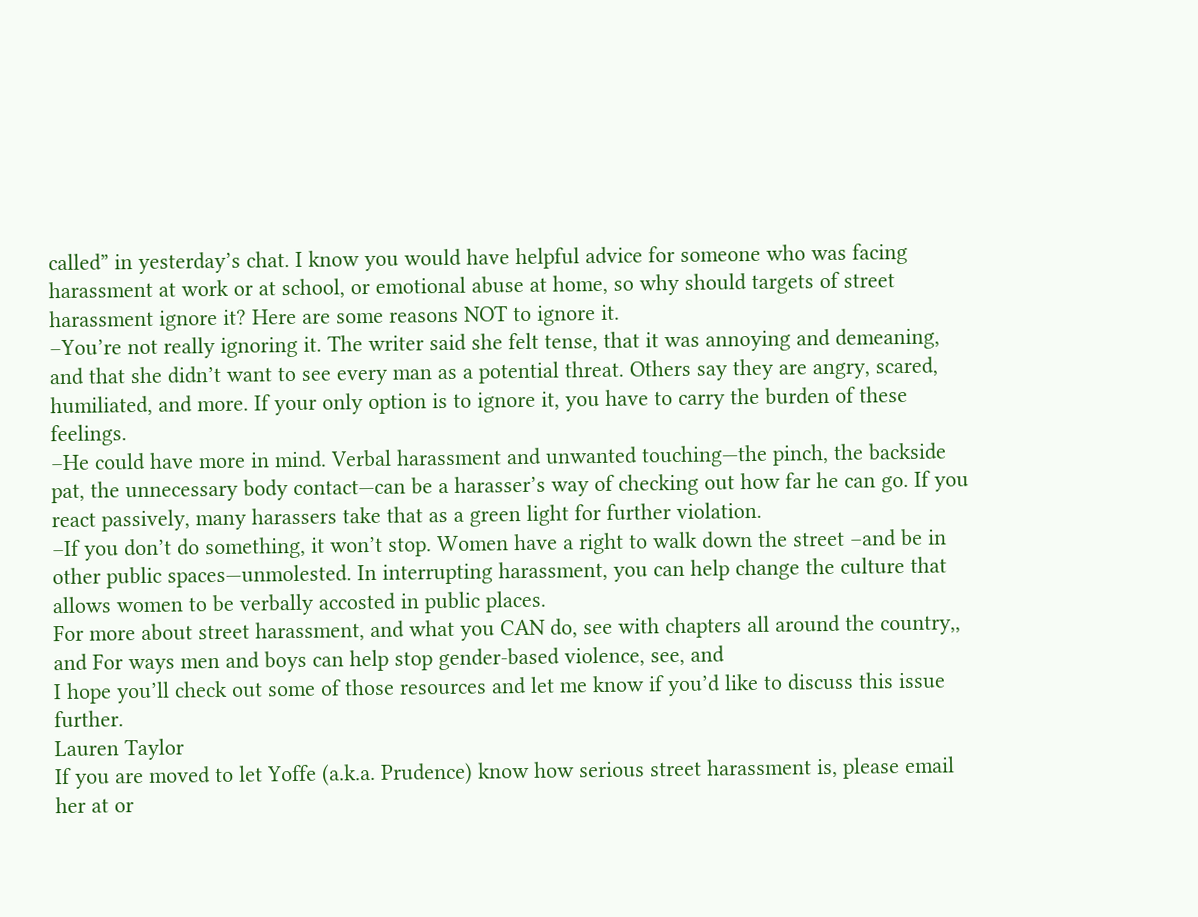called” in yesterday’s chat. I know you would have helpful advice for someone who was facing harassment at work or at school, or emotional abuse at home, so why should targets of street harassment ignore it? Here are some reasons NOT to ignore it.
–You’re not really ignoring it. The writer said she felt tense, that it was annoying and demeaning, and that she didn’t want to see every man as a potential threat. Others say they are angry, scared, humiliated, and more. If your only option is to ignore it, you have to carry the burden of these feelings.
–He could have more in mind. Verbal harassment and unwanted touching—the pinch, the backside pat, the unnecessary body contact—can be a harasser’s way of checking out how far he can go. If you react passively, many harassers take that as a green light for further violation.
–If you don’t do something, it won’t stop. Women have a right to walk down the street –and be in other public spaces—unmolested. In interrupting harassment, you can help change the culture that allows women to be verbally accosted in public places.
For more about street harassment, and what you CAN do, see with chapters all around the country,, and For ways men and boys can help stop gender-based violence, see, and
I hope you’ll check out some of those resources and let me know if you’d like to discuss this issue further.
Lauren Taylor
If you are moved to let Yoffe (a.k.a. Prudence) know how serious street harassment is, please email her at or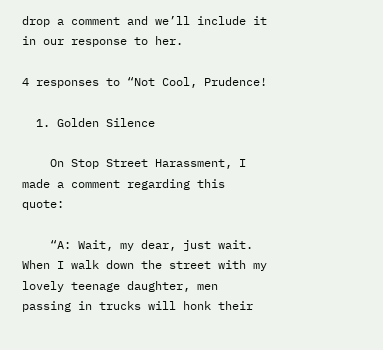drop a comment and we’ll include it in our response to her.

4 responses to “Not Cool, Prudence!

  1. Golden Silence

    On Stop Street Harassment, I made a comment regarding this quote:

    “A: Wait, my dear, just wait. When I walk down the street with my lovely teenage daughter, men passing in trucks will honk their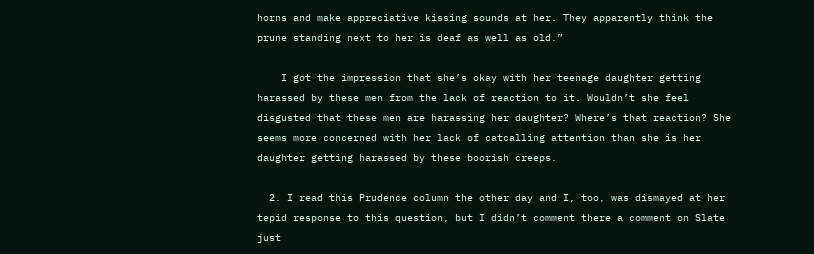horns and make appreciative kissing sounds at her. They apparently think the prune standing next to her is deaf as well as old.”

    I got the impression that she’s okay with her teenage daughter getting harassed by these men from the lack of reaction to it. Wouldn’t she feel disgusted that these men are harassing her daughter? Where’s that reaction? She seems more concerned with her lack of catcalling attention than she is her daughter getting harassed by these boorish creeps.

  2. I read this Prudence column the other day and I, too, was dismayed at her tepid response to this question, but I didn’t comment there a comment on Slate just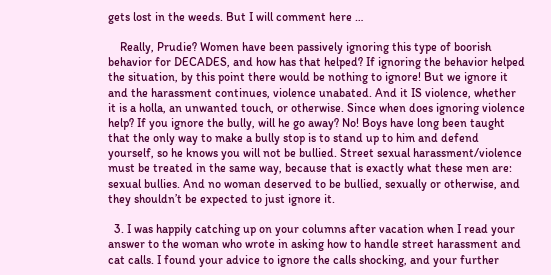gets lost in the weeds. But I will comment here …

    Really, Prudie? Women have been passively ignoring this type of boorish behavior for DECADES, and how has that helped? If ignoring the behavior helped the situation, by this point there would be nothing to ignore! But we ignore it and the harassment continues, violence unabated. And it IS violence, whether it is a holla, an unwanted touch, or otherwise. Since when does ignoring violence help? If you ignore the bully, will he go away? No! Boys have long been taught that the only way to make a bully stop is to stand up to him and defend yourself, so he knows you will not be bullied. Street sexual harassment/violence must be treated in the same way, because that is exactly what these men are: sexual bullies. And no woman deserved to be bullied, sexually or otherwise, and they shouldn’t be expected to just ignore it.

  3. I was happily catching up on your columns after vacation when I read your answer to the woman who wrote in asking how to handle street harassment and cat calls. I found your advice to ignore the calls shocking, and your further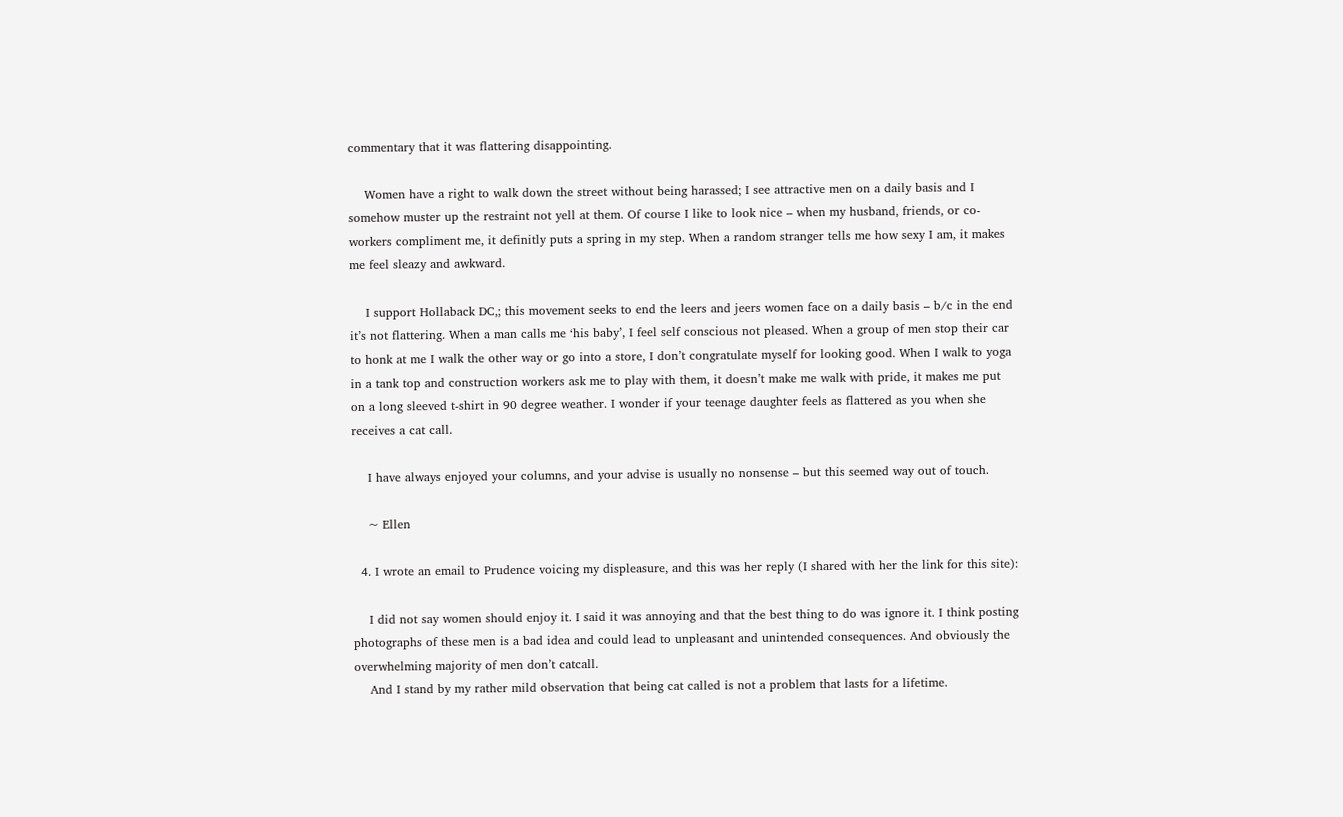commentary that it was flattering disappointing.

    Women have a right to walk down the street without being harassed; I see attractive men on a daily basis and I somehow muster up the restraint not yell at them. Of course I like to look nice – when my husband, friends, or co-workers compliment me, it definitly puts a spring in my step. When a random stranger tells me how sexy I am, it makes me feel sleazy and awkward.

    I support Hollaback DC,; this movement seeks to end the leers and jeers women face on a daily basis – b/c in the end it’s not flattering. When a man calls me ‘his baby’, I feel self conscious not pleased. When a group of men stop their car to honk at me I walk the other way or go into a store, I don’t congratulate myself for looking good. When I walk to yoga in a tank top and construction workers ask me to play with them, it doesn’t make me walk with pride, it makes me put on a long sleeved t-shirt in 90 degree weather. I wonder if your teenage daughter feels as flattered as you when she receives a cat call.

    I have always enjoyed your columns, and your advise is usually no nonsense – but this seemed way out of touch.

    ~ Ellen

  4. I wrote an email to Prudence voicing my displeasure, and this was her reply (I shared with her the link for this site):

    I did not say women should enjoy it. I said it was annoying and that the best thing to do was ignore it. I think posting photographs of these men is a bad idea and could lead to unpleasant and unintended consequences. And obviously the overwhelming majority of men don’t catcall.
    And I stand by my rather mild observation that being cat called is not a problem that lasts for a lifetime.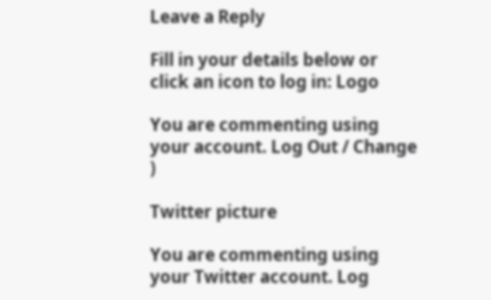Leave a Reply

Fill in your details below or click an icon to log in: Logo

You are commenting using your account. Log Out / Change )

Twitter picture

You are commenting using your Twitter account. Log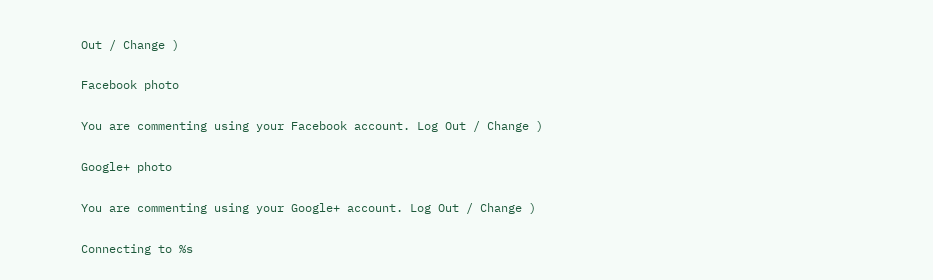Out / Change )

Facebook photo

You are commenting using your Facebook account. Log Out / Change )

Google+ photo

You are commenting using your Google+ account. Log Out / Change )

Connecting to %s